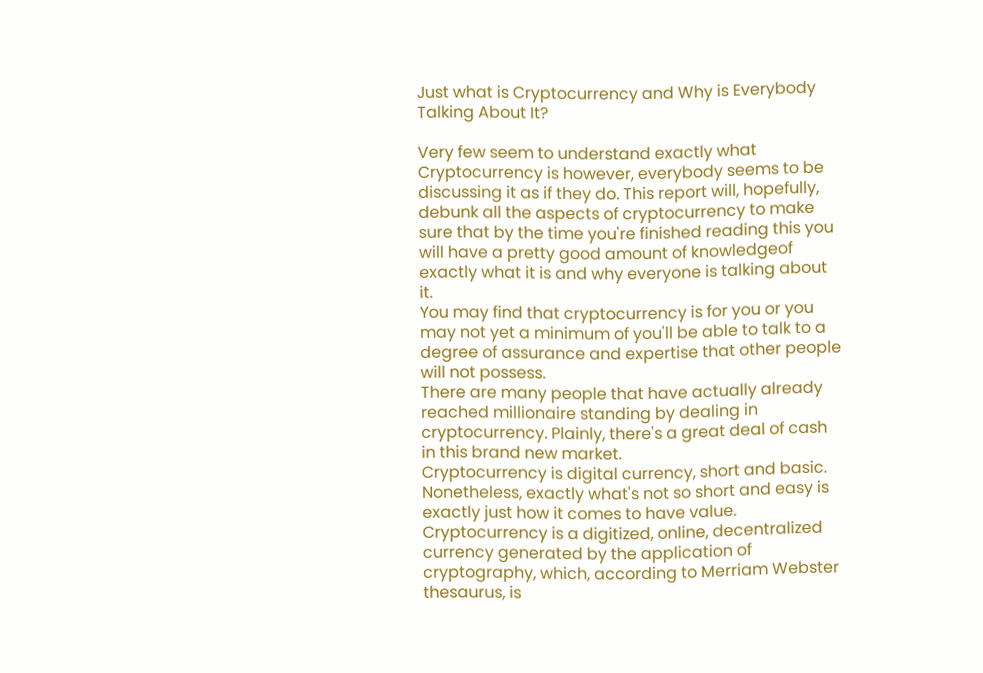Just what is Cryptocurrency and Why is Everybody Talking About It?

Very few seem to understand exactly what Cryptocurrency is however, everybody seems to be discussing it as if they do. This report will, hopefully, debunk all the aspects of cryptocurrency to make sure that by the time you're finished reading this you will have a pretty good amount of knowledgeof exactly what it is and why everyone is talking about it.
You may find that cryptocurrency is for you or you may not yet a minimum of you'll be able to talk to a degree of assurance and expertise that other people will not possess.
There are many people that have actually already reached millionaire standing by dealing in cryptocurrency. Plainly, there's a great deal of cash in this brand new market.
Cryptocurrency is digital currency, short and basic. Nonetheless, exactly what's not so short and easy is exactly just how it comes to have value.
Cryptocurrency is a digitized, online, decentralized currency generated by the application of cryptography, which, according to Merriam Webster thesaurus, is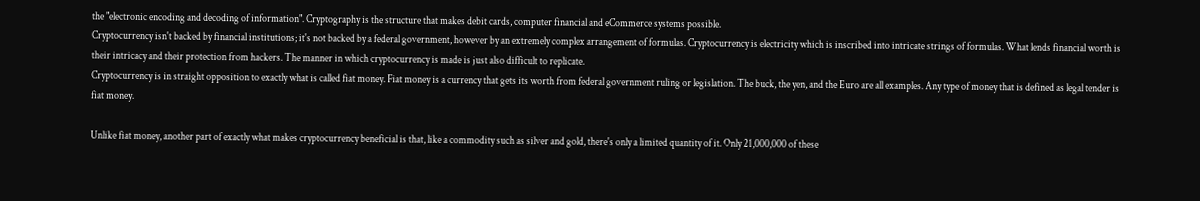the "electronic encoding and decoding of information". Cryptography is the structure that makes debit cards, computer financial and eCommerce systems possible.
Cryptocurrency isn't backed by financial institutions; it's not backed by a federal government, however by an extremely complex arrangement of formulas. Cryptocurrency is electricity which is inscribed into intricate strings of formulas. What lends financial worth is their intricacy and their protection from hackers. The manner in which cryptocurrency is made is just also difficult to replicate.
Cryptocurrency is in straight opposition to exactly what is called fiat money. Fiat money is a currency that gets its worth from federal government ruling or legislation. The buck, the yen, and the Euro are all examples. Any type of money that is defined as legal tender is fiat money.

Unlike fiat money, another part of exactly what makes cryptocurrency beneficial is that, like a commodity such as silver and gold, there's only a limited quantity of it. Only 21,000,000 of these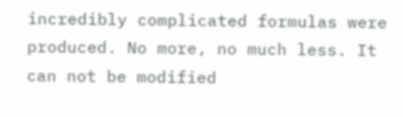incredibly complicated formulas were produced. No more, no much less. It can not be modified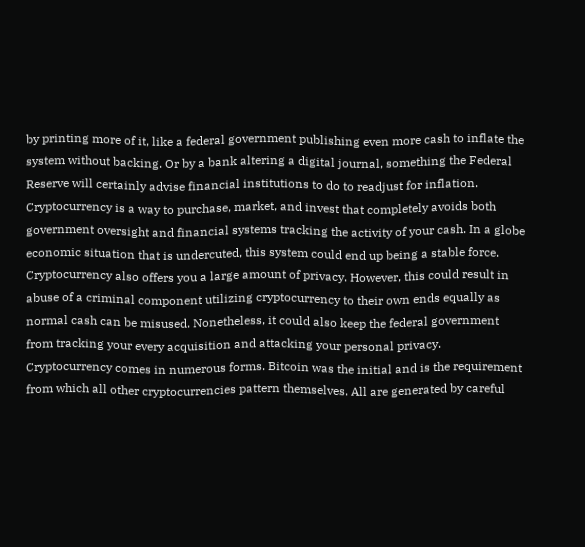by printing more of it, like a federal government publishing even more cash to inflate the system without backing. Or by a bank altering a digital journal, something the Federal Reserve will certainly advise financial institutions to do to readjust for inflation.
Cryptocurrency is a way to purchase, market, and invest that completely avoids both government oversight and financial systems tracking the activity of your cash. In a globe economic situation that is undercuted, this system could end up being a stable force.
Cryptocurrency also offers you a large amount of privacy. However, this could result in abuse of a criminal component utilizing cryptocurrency to their own ends equally as normal cash can be misused. Nonetheless, it could also keep the federal government from tracking your every acquisition and attacking your personal privacy.
Cryptocurrency comes in numerous forms. Bitcoin was the initial and is the requirement from which all other cryptocurrencies pattern themselves. All are generated by careful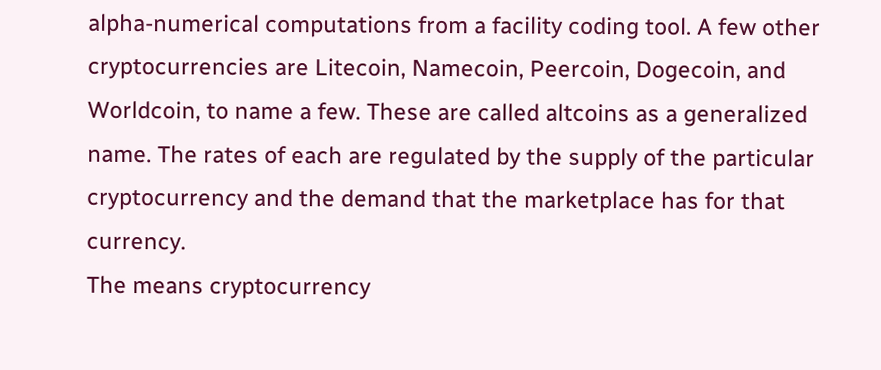alpha-numerical computations from a facility coding tool. A few other cryptocurrencies are Litecoin, Namecoin, Peercoin, Dogecoin, and Worldcoin, to name a few. These are called altcoins as a generalized name. The rates of each are regulated by the supply of the particular cryptocurrency and the demand that the marketplace has for that currency.
The means cryptocurrency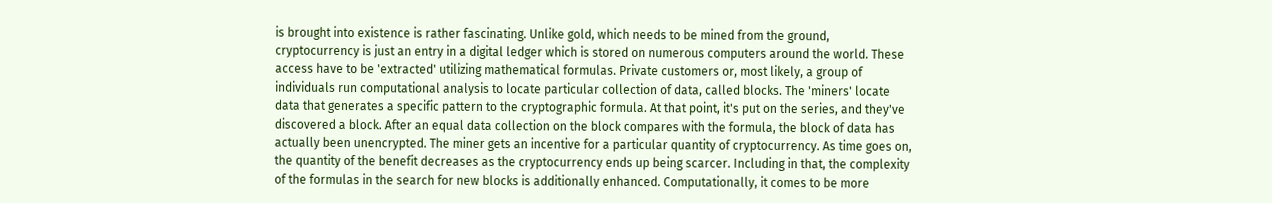is brought into existence is rather fascinating. Unlike gold, which needs to be mined from the ground, cryptocurrency is just an entry in a digital ledger which is stored on numerous computers around the world. These access have to be 'extracted' utilizing mathematical formulas. Private customers or, most likely, a group of individuals run computational analysis to locate particular collection of data, called blocks. The 'miners' locate data that generates a specific pattern to the cryptographic formula. At that point, it's put on the series, and they've discovered a block. After an equal data collection on the block compares with the formula, the block of data has actually been unencrypted. The miner gets an incentive for a particular quantity of cryptocurrency. As time goes on, the quantity of the benefit decreases as the cryptocurrency ends up being scarcer. Including in that, the complexity of the formulas in the search for new blocks is additionally enhanced. Computationally, it comes to be more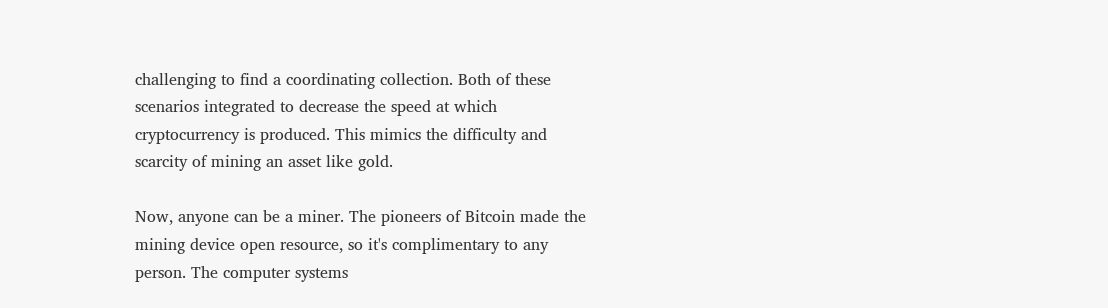challenging to find a coordinating collection. Both of these scenarios integrated to decrease the speed at which cryptocurrency is produced. This mimics the difficulty and scarcity of mining an asset like gold.

Now, anyone can be a miner. The pioneers of Bitcoin made the mining device open resource, so it's complimentary to any person. The computer systems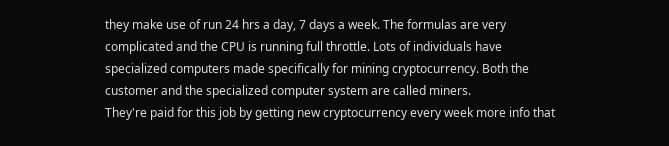they make use of run 24 hrs a day, 7 days a week. The formulas are very complicated and the CPU is running full throttle. Lots of individuals have specialized computers made specifically for mining cryptocurrency. Both the customer and the specialized computer system are called miners.
They're paid for this job by getting new cryptocurrency every week more info that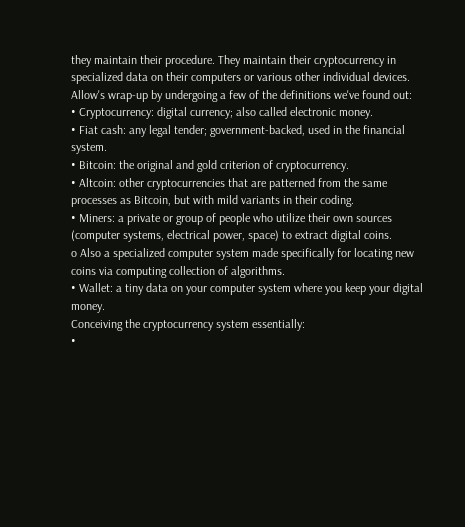they maintain their procedure. They maintain their cryptocurrency in specialized data on their computers or various other individual devices.
Allow's wrap-up by undergoing a few of the definitions we've found out:
• Cryptocurrency: digital currency; also called electronic money.
• Fiat cash: any legal tender; government-backed, used in the financial system.
• Bitcoin: the original and gold criterion of cryptocurrency.
• Altcoin: other cryptocurrencies that are patterned from the same processes as Bitcoin, but with mild variants in their coding.
• Miners: a private or group of people who utilize their own sources (computer systems, electrical power, space) to extract digital coins.
o Also a specialized computer system made specifically for locating new coins via computing collection of algorithms.
• Wallet: a tiny data on your computer system where you keep your digital money.
Conceiving the cryptocurrency system essentially:
•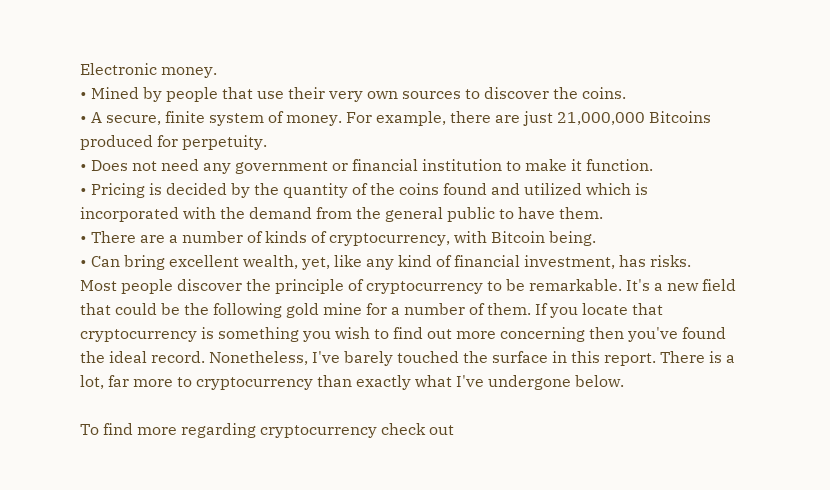Electronic money.
• Mined by people that use their very own sources to discover the coins.
• A secure, finite system of money. For example, there are just 21,000,000 Bitcoins produced for perpetuity.
• Does not need any government or financial institution to make it function.
• Pricing is decided by the quantity of the coins found and utilized which is incorporated with the demand from the general public to have them.
• There are a number of kinds of cryptocurrency, with Bitcoin being.
• Can bring excellent wealth, yet, like any kind of financial investment, has risks.
Most people discover the principle of cryptocurrency to be remarkable. It's a new field that could be the following gold mine for a number of them. If you locate that cryptocurrency is something you wish to find out more concerning then you've found the ideal record. Nonetheless, I've barely touched the surface in this report. There is a lot, far more to cryptocurrency than exactly what I've undergone below.

To find more regarding cryptocurrency check out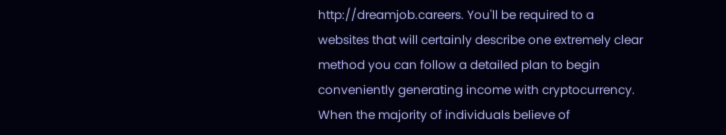http://dreamjob.careers. You'll be required to a websites that will certainly describe one extremely clear method you can follow a detailed plan to begin conveniently generating income with cryptocurrency.
When the majority of individuals believe of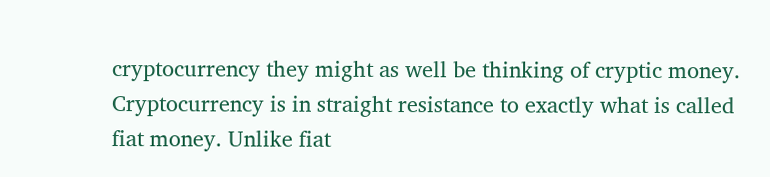cryptocurrency they might as well be thinking of cryptic money. Cryptocurrency is in straight resistance to exactly what is called fiat money. Unlike fiat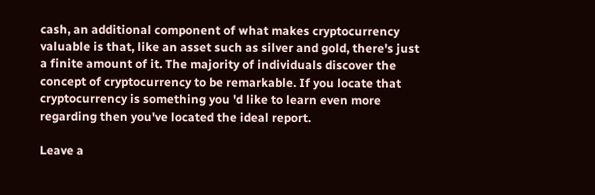cash, an additional component of what makes cryptocurrency valuable is that, like an asset such as silver and gold, there's just a finite amount of it. The majority of individuals discover the concept of cryptocurrency to be remarkable. If you locate that cryptocurrency is something you 'd like to learn even more regarding then you've located the ideal report.

Leave a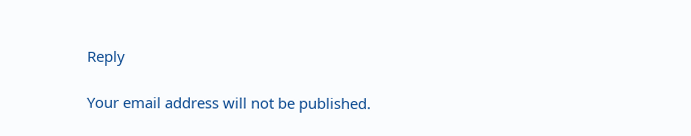Reply

Your email address will not be published.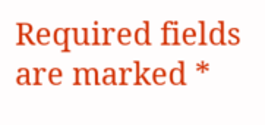Required fields are marked *